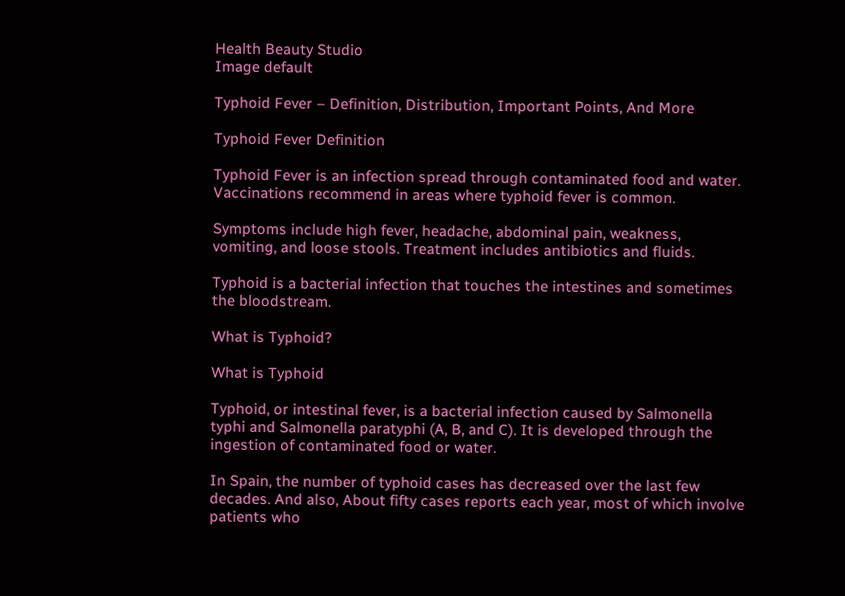Health Beauty Studio
Image default

Typhoid Fever – Definition, Distribution, Important Points, And More

Typhoid Fever Definition

Typhoid Fever is an infection spread through contaminated food and water. Vaccinations recommend in areas where typhoid fever is common.

Symptoms include high fever, headache, abdominal pain, weakness, vomiting, and loose stools. Treatment includes antibiotics and fluids.

Typhoid is a bacterial infection that touches the intestines and sometimes the bloodstream.

What is Typhoid?

What is Typhoid

Typhoid, or intestinal fever, is a bacterial infection caused by Salmonella typhi and Salmonella paratyphi (A, B, and C). It is developed through the ingestion of contaminated food or water.

In Spain, the number of typhoid cases has decreased over the last few decades. And also, About fifty cases reports each year, most of which involve patients who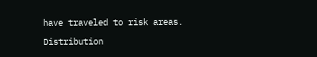have traveled to risk areas.

Distribution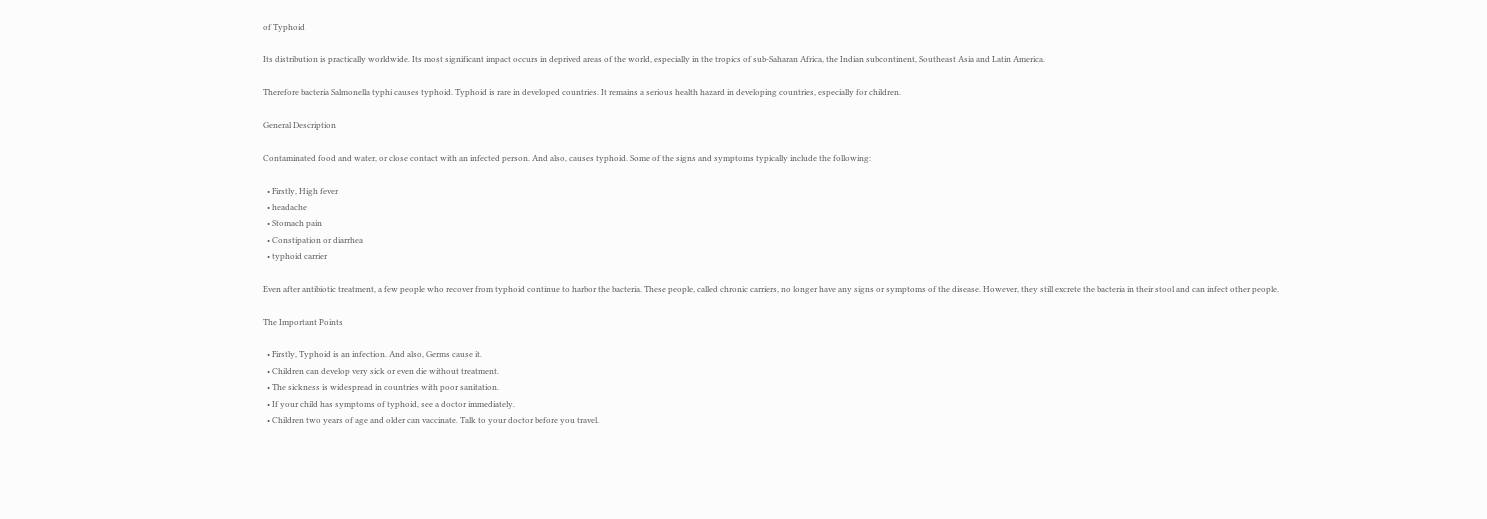of Typhoid

Its distribution is practically worldwide. Its most significant impact occurs in deprived areas of the world, especially in the tropics of sub-Saharan Africa, the Indian subcontinent, Southeast Asia and Latin America.

Therefore bacteria Salmonella typhi causes typhoid. Typhoid is rare in developed countries. It remains a serious health hazard in developing countries, especially for children.

General Description

Contaminated food and water, or close contact with an infected person. And also, causes typhoid. Some of the signs and symptoms typically include the following:

  • Firstly, High fever
  • headache
  • Stomach pain
  • Constipation or diarrhea
  • typhoid carrier

Even after antibiotic treatment, a few people who recover from typhoid continue to harbor the bacteria. These people, called chronic carriers, no longer have any signs or symptoms of the disease. However, they still excrete the bacteria in their stool and can infect other people.

The Important Points

  • Firstly, Typhoid is an infection. And also, Germs cause it.
  • Children can develop very sick or even die without treatment.
  • The sickness is widespread in countries with poor sanitation.
  • If your child has symptoms of typhoid, see a doctor immediately.
  • Children two years of age and older can vaccinate. Talk to your doctor before you travel.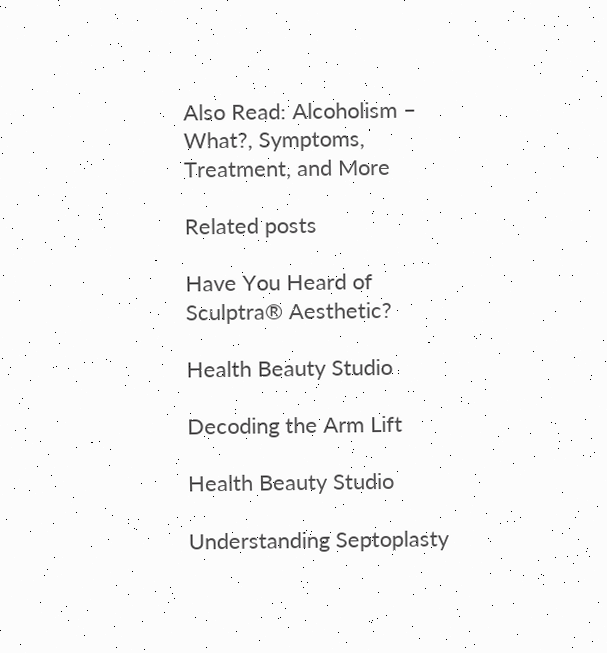Also Read: Alcoholism – What?, Symptoms, Treatment, and More

Related posts

Have You Heard of Sculptra® Aesthetic?

Health Beauty Studio

Decoding the Arm Lift

Health Beauty Studio

Understanding Septoplasty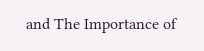and The Importance of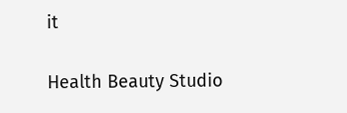it

Health Beauty Studio